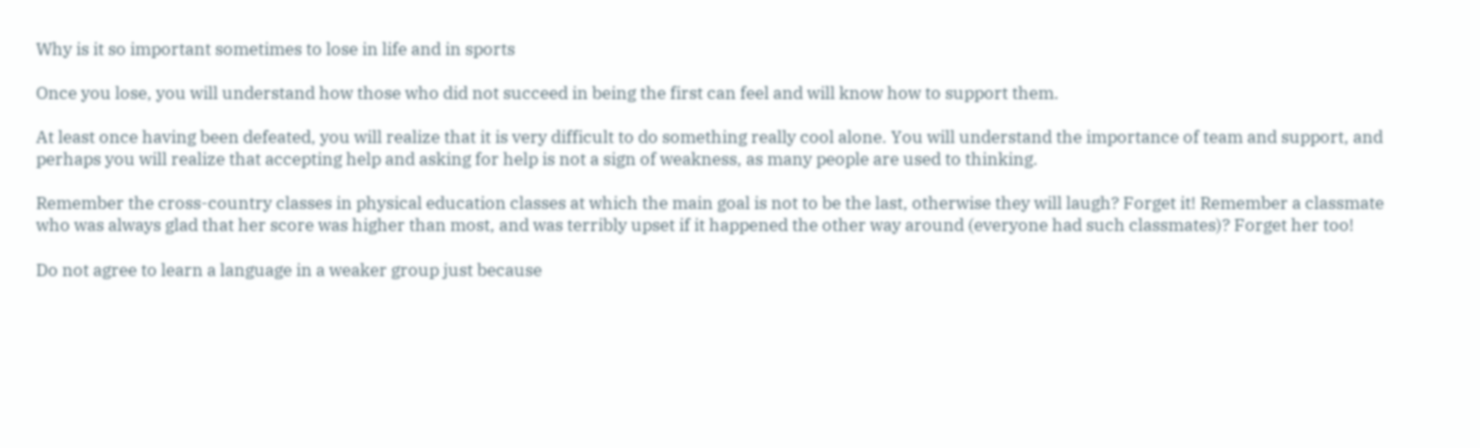Why is it so important sometimes to lose in life and in sports

Once you lose, you will understand how those who did not succeed in being the first can feel and will know how to support them.

At least once having been defeated, you will realize that it is very difficult to do something really cool alone. You will understand the importance of team and support, and perhaps you will realize that accepting help and asking for help is not a sign of weakness, as many people are used to thinking.

Remember the cross-country classes in physical education classes at which the main goal is not to be the last, otherwise they will laugh? Forget it! Remember a classmate who was always glad that her score was higher than most, and was terribly upset if it happened the other way around (everyone had such classmates)? Forget her too!

Do not agree to learn a language in a weaker group just because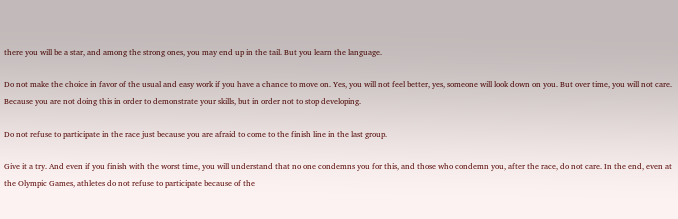there you will be a star, and among the strong ones, you may end up in the tail. But you learn the language.

Do not make the choice in favor of the usual and easy work if you have a chance to move on. Yes, you will not feel better, yes, someone will look down on you. But over time, you will not care. Because you are not doing this in order to demonstrate your skills, but in order not to stop developing.

Do not refuse to participate in the race just because you are afraid to come to the finish line in the last group.

Give it a try. And even if you finish with the worst time, you will understand that no one condemns you for this, and those who condemn you, after the race, do not care. In the end, even at the Olympic Games, athletes do not refuse to participate because of the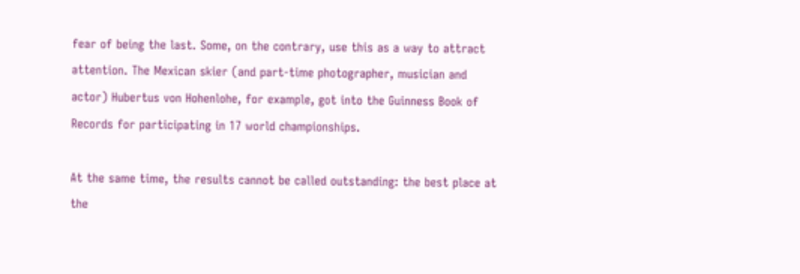fear of being the last. Some, on the contrary, use this as a way to attract attention. The Mexican skier (and part-time photographer, musician and actor) Hubertus von Hohenlohe, for example, got into the Guinness Book of Records for participating in 17 world championships.

At the same time, the results cannot be called outstanding: the best place at the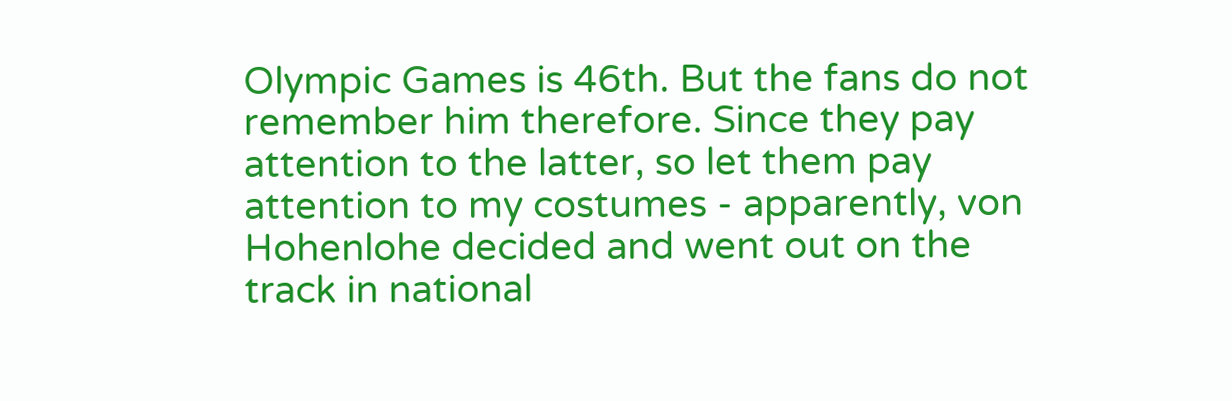Olympic Games is 46th. But the fans do not remember him therefore. Since they pay attention to the latter, so let them pay attention to my costumes - apparently, von Hohenlohe decided and went out on the track in national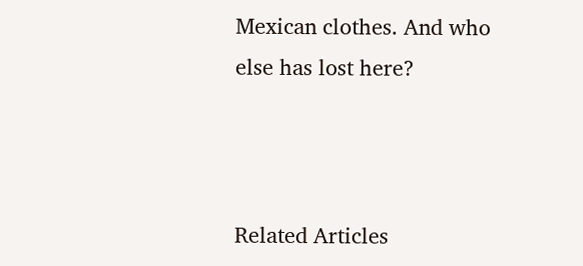Mexican clothes. And who else has lost here?



Related Articles